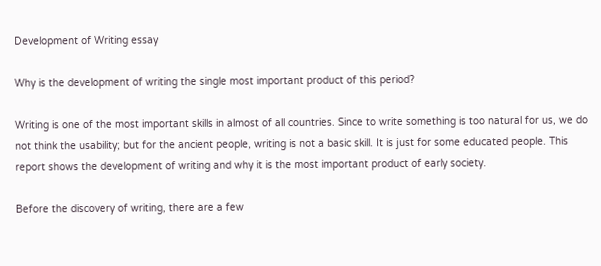Development of Writing essay

Why is the development of writing the single most important product of this period?

Writing is one of the most important skills in almost of all countries. Since to write something is too natural for us, we do not think the usability; but for the ancient people, writing is not a basic skill. It is just for some educated people. This report shows the development of writing and why it is the most important product of early society.

Before the discovery of writing, there are a few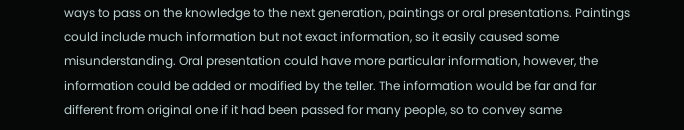ways to pass on the knowledge to the next generation, paintings or oral presentations. Paintings could include much information but not exact information, so it easily caused some misunderstanding. Oral presentation could have more particular information, however, the information could be added or modified by the teller. The information would be far and far different from original one if it had been passed for many people, so to convey same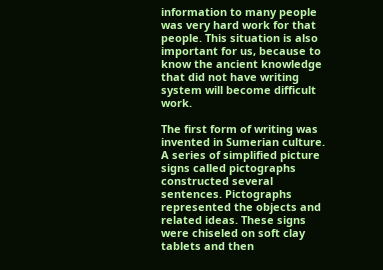information to many people was very hard work for that people. This situation is also important for us, because to know the ancient knowledge that did not have writing system will become difficult work.

The first form of writing was invented in Sumerian culture. A series of simplified picture signs called pictographs constructed several sentences. Pictographs represented the objects and related ideas. These signs were chiseled on soft clay tablets and then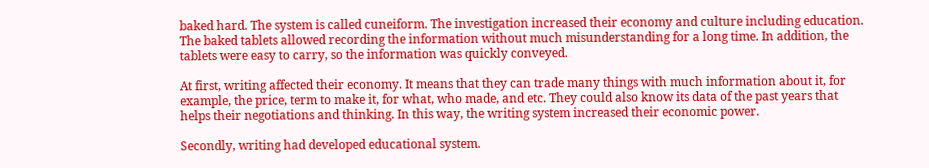baked hard. The system is called cuneiform. The investigation increased their economy and culture including education. The baked tablets allowed recording the information without much misunderstanding for a long time. In addition, the tablets were easy to carry, so the information was quickly conveyed.

At first, writing affected their economy. It means that they can trade many things with much information about it, for example, the price, term to make it, for what, who made, and etc. They could also know its data of the past years that helps their negotiations and thinking. In this way, the writing system increased their economic power.

Secondly, writing had developed educational system.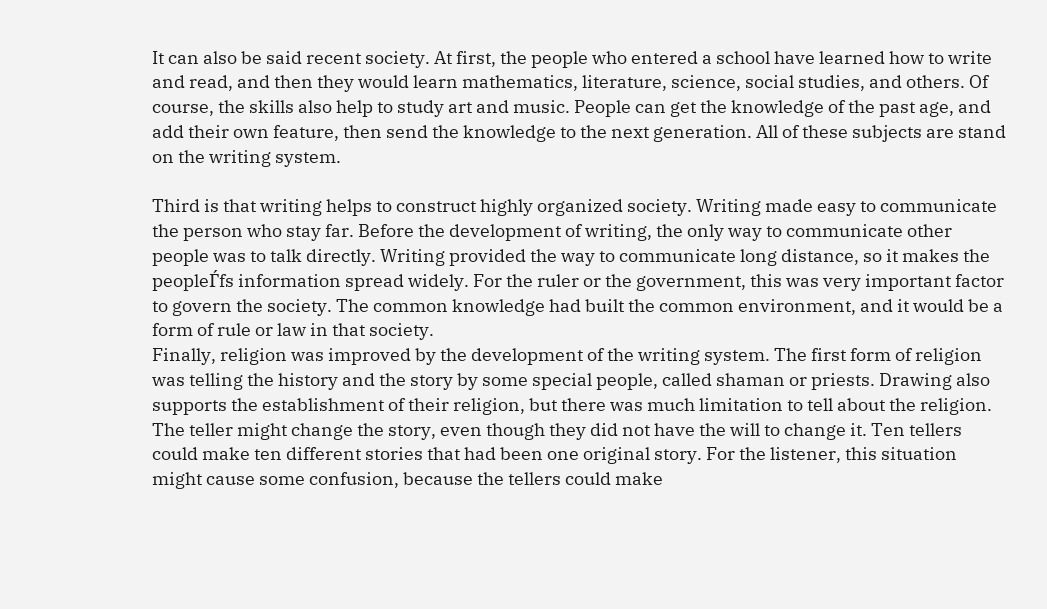It can also be said recent society. At first, the people who entered a school have learned how to write and read, and then they would learn mathematics, literature, science, social studies, and others. Of course, the skills also help to study art and music. People can get the knowledge of the past age, and add their own feature, then send the knowledge to the next generation. All of these subjects are stand on the writing system.

Third is that writing helps to construct highly organized society. Writing made easy to communicate the person who stay far. Before the development of writing, the only way to communicate other people was to talk directly. Writing provided the way to communicate long distance, so it makes the peopleЃfs information spread widely. For the ruler or the government, this was very important factor to govern the society. The common knowledge had built the common environment, and it would be a form of rule or law in that society.
Finally, religion was improved by the development of the writing system. The first form of religion was telling the history and the story by some special people, called shaman or priests. Drawing also supports the establishment of their religion, but there was much limitation to tell about the religion. The teller might change the story, even though they did not have the will to change it. Ten tellers could make ten different stories that had been one original story. For the listener, this situation might cause some confusion, because the tellers could make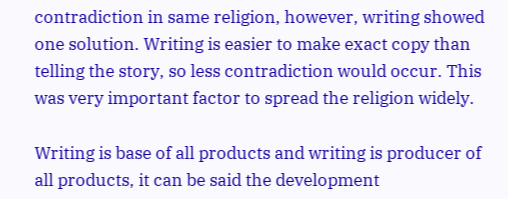contradiction in same religion, however, writing showed one solution. Writing is easier to make exact copy than telling the story, so less contradiction would occur. This was very important factor to spread the religion widely.

Writing is base of all products and writing is producer of all products, it can be said the development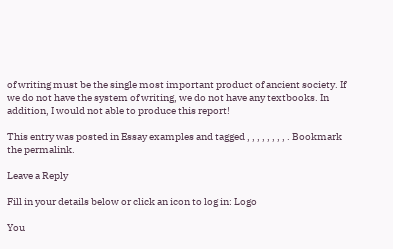of writing must be the single most important product of ancient society. If we do not have the system of writing, we do not have any textbooks. In addition, I would not able to produce this report!

This entry was posted in Essay examples and tagged , , , , , , , , . Bookmark the permalink.

Leave a Reply

Fill in your details below or click an icon to log in: Logo

You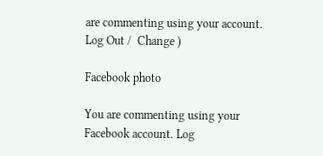are commenting using your account. Log Out /  Change )

Facebook photo

You are commenting using your Facebook account. Log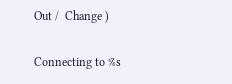Out /  Change )

Connecting to %s